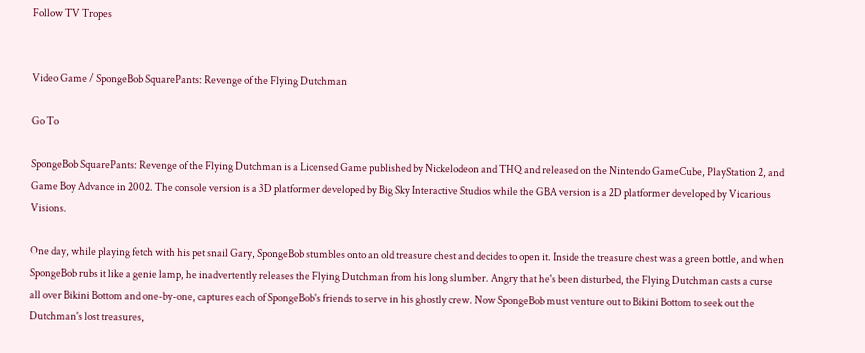Follow TV Tropes


Video Game / SpongeBob SquarePants: Revenge of the Flying Dutchman

Go To

SpongeBob SquarePants: Revenge of the Flying Dutchman is a Licensed Game published by Nickelodeon and THQ and released on the Nintendo GameCube, PlayStation 2, and Game Boy Advance in 2002. The console version is a 3D platformer developed by Big Sky Interactive Studios while the GBA version is a 2D platformer developed by Vicarious Visions.

One day, while playing fetch with his pet snail Gary, SpongeBob stumbles onto an old treasure chest and decides to open it. Inside the treasure chest was a green bottle, and when SpongeBob rubs it like a genie lamp, he inadvertently releases the Flying Dutchman from his long slumber. Angry that he's been disturbed, the Flying Dutchman casts a curse all over Bikini Bottom and one-by-one, captures each of SpongeBob's friends to serve in his ghostly crew. Now SpongeBob must venture out to Bikini Bottom to seek out the Dutchman's lost treasures,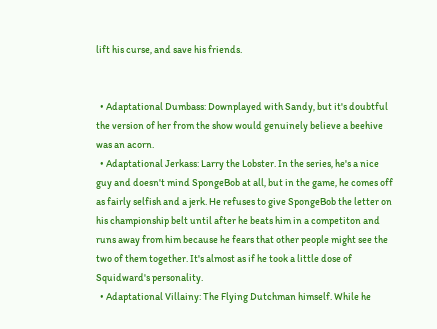lift his curse, and save his friends.


  • Adaptational Dumbass: Downplayed with Sandy, but it's doubtful the version of her from the show would genuinely believe a beehive was an acorn.
  • Adaptational Jerkass: Larry the Lobster. In the series, he's a nice guy and doesn't mind SpongeBob at all, but in the game, he comes off as fairly selfish and a jerk. He refuses to give SpongeBob the letter on his championship belt until after he beats him in a competiton and runs away from him because he fears that other people might see the two of them together. It's almost as if he took a little dose of Squidward's personality.
  • Adaptational Villainy: The Flying Dutchman himself. While he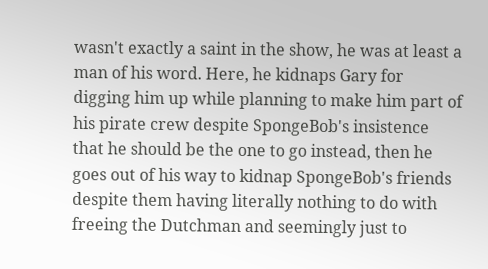wasn't exactly a saint in the show, he was at least a man of his word. Here, he kidnaps Gary for digging him up while planning to make him part of his pirate crew despite SpongeBob's insistence that he should be the one to go instead, then he goes out of his way to kidnap SpongeBob's friends despite them having literally nothing to do with freeing the Dutchman and seemingly just to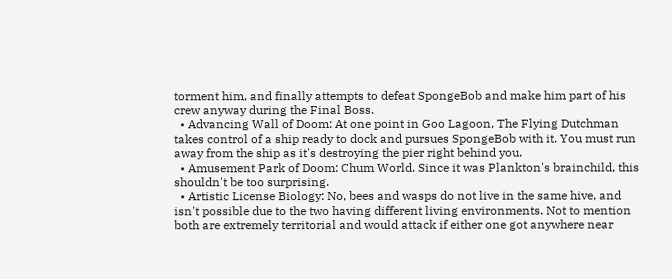torment him, and finally attempts to defeat SpongeBob and make him part of his crew anyway during the Final Boss.
  • Advancing Wall of Doom: At one point in Goo Lagoon, The Flying Dutchman takes control of a ship ready to dock and pursues SpongeBob with it. You must run away from the ship as it's destroying the pier right behind you.
  • Amusement Park of Doom: Chum World. Since it was Plankton's brainchild, this shouldn't be too surprising.
  • Artistic License Biology: No, bees and wasps do not live in the same hive, and isn't possible due to the two having different living environments. Not to mention both are extremely territorial and would attack if either one got anywhere near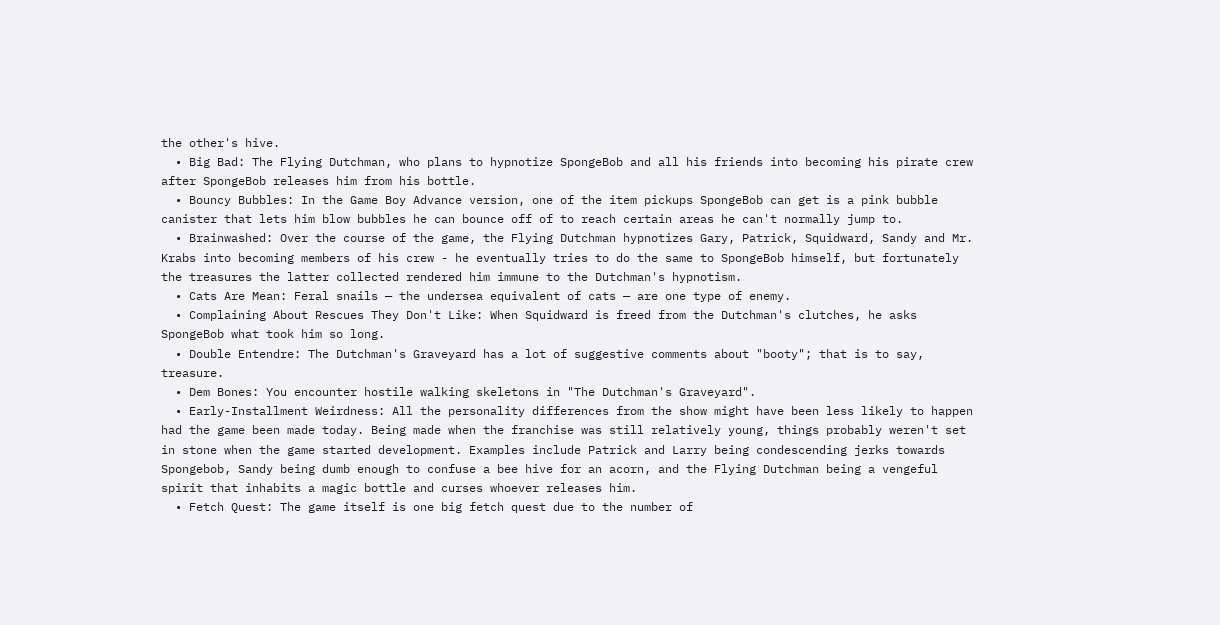the other's hive.
  • Big Bad: The Flying Dutchman, who plans to hypnotize SpongeBob and all his friends into becoming his pirate crew after SpongeBob releases him from his bottle.
  • Bouncy Bubbles: In the Game Boy Advance version, one of the item pickups SpongeBob can get is a pink bubble canister that lets him blow bubbles he can bounce off of to reach certain areas he can't normally jump to.
  • Brainwashed: Over the course of the game, the Flying Dutchman hypnotizes Gary, Patrick, Squidward, Sandy and Mr. Krabs into becoming members of his crew - he eventually tries to do the same to SpongeBob himself, but fortunately the treasures the latter collected rendered him immune to the Dutchman's hypnotism.
  • Cats Are Mean: Feral snails — the undersea equivalent of cats — are one type of enemy.
  • Complaining About Rescues They Don't Like: When Squidward is freed from the Dutchman's clutches, he asks SpongeBob what took him so long.
  • Double Entendre: The Dutchman's Graveyard has a lot of suggestive comments about "booty"; that is to say, treasure.
  • Dem Bones: You encounter hostile walking skeletons in "The Dutchman's Graveyard".
  • Early-Installment Weirdness: All the personality differences from the show might have been less likely to happen had the game been made today. Being made when the franchise was still relatively young, things probably weren't set in stone when the game started development. Examples include Patrick and Larry being condescending jerks towards Spongebob, Sandy being dumb enough to confuse a bee hive for an acorn, and the Flying Dutchman being a vengeful spirit that inhabits a magic bottle and curses whoever releases him.
  • Fetch Quest: The game itself is one big fetch quest due to the number of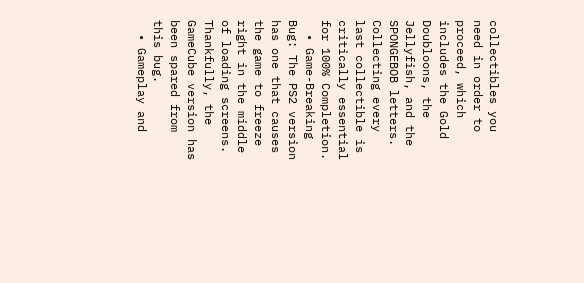collectibles you need in order to proceed, which includes the Gold Doubloons, the Jellyfish, and the SPONGEBOB letters. Collecting every last collectible is critically essential for 100% Completion.
  • Game-Breaking Bug: The PS2 version has one that causes the game to freeze right in the middle of loading screens. Thankfully, the GameCube version has been spared from this bug.
  • Gameplay and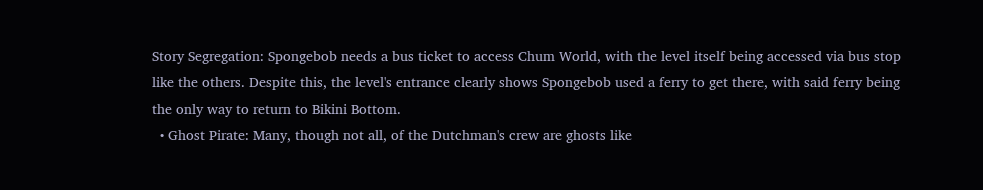Story Segregation: Spongebob needs a bus ticket to access Chum World, with the level itself being accessed via bus stop like the others. Despite this, the level's entrance clearly shows Spongebob used a ferry to get there, with said ferry being the only way to return to Bikini Bottom.
  • Ghost Pirate: Many, though not all, of the Dutchman's crew are ghosts like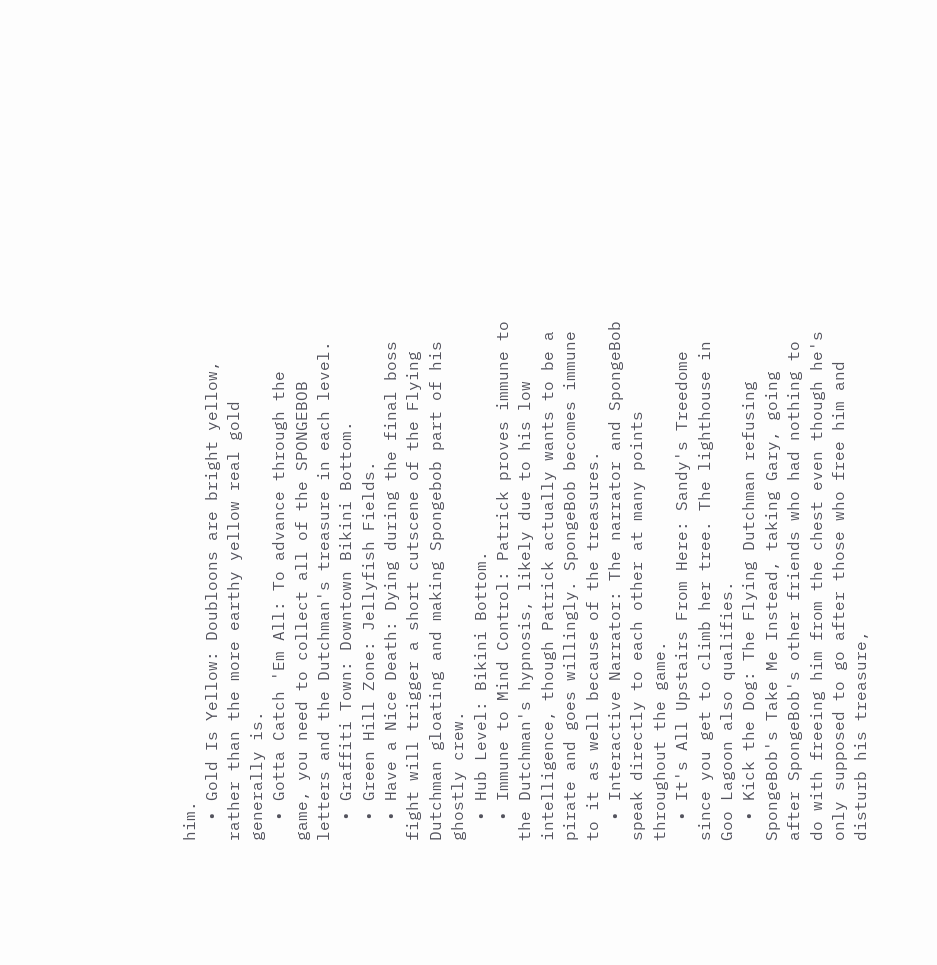him.
  • Gold Is Yellow: Doubloons are bright yellow, rather than the more earthy yellow real gold generally is.
  • Gotta Catch 'Em All: To advance through the game, you need to collect all of the SPONGEBOB letters and the Dutchman's treasure in each level.
  • Graffiti Town: Downtown Bikini Bottom.
  • Green Hill Zone: Jellyfish Fields.
  • Have a Nice Death: Dying during the final boss fight will trigger a short cutscene of the Flying Dutchman gloating and making Spongebob part of his ghostly crew.
  • Hub Level: Bikini Bottom.
  • Immune to Mind Control: Patrick proves immune to the Dutchman's hypnosis, likely due to his low intelligence, though Patrick actually wants to be a pirate and goes willingly. SpongeBob becomes immune to it as well because of the treasures.
  • Interactive Narrator: The narrator and SpongeBob speak directly to each other at many points throughout the game.
  • It's All Upstairs From Here: Sandy's Treedome since you get to climb her tree. The lighthouse in Goo Lagoon also qualifies.
  • Kick the Dog: The Flying Dutchman refusing SpongeBob's Take Me Instead, taking Gary, going after SpongeBob's other friends who had nothing to do with freeing him from the chest even though he's only supposed to go after those who free him and disturb his treasure,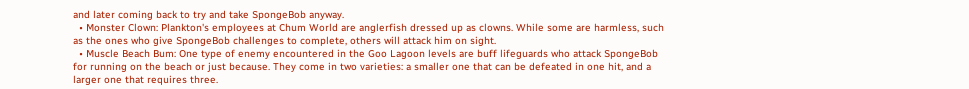and later coming back to try and take SpongeBob anyway.
  • Monster Clown: Plankton's employees at Chum World are anglerfish dressed up as clowns. While some are harmless, such as the ones who give SpongeBob challenges to complete, others will attack him on sight.
  • Muscle Beach Bum: One type of enemy encountered in the Goo Lagoon levels are buff lifeguards who attack SpongeBob for running on the beach or just because. They come in two varieties: a smaller one that can be defeated in one hit, and a larger one that requires three.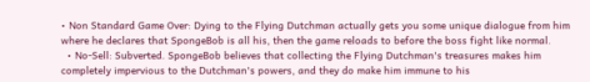• Non Standard Game Over: Dying to the Flying Dutchman actually gets you some unique dialogue from him where he declares that SpongeBob is all his, then the game reloads to before the boss fight like normal.
  • No-Sell: Subverted. SpongeBob believes that collecting the Flying Dutchman's treasures makes him completely impervious to the Dutchman's powers, and they do make him immune to his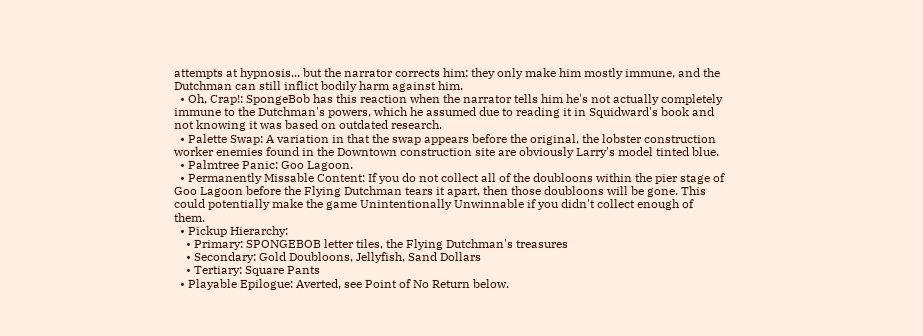attempts at hypnosis... but the narrator corrects him: they only make him mostly immune, and the Dutchman can still inflict bodily harm against him.
  • Oh, Crap!: SpongeBob has this reaction when the narrator tells him he's not actually completely immune to the Dutchman's powers, which he assumed due to reading it in Squidward's book and not knowing it was based on outdated research.
  • Palette Swap: A variation in that the swap appears before the original, the lobster construction worker enemies found in the Downtown construction site are obviously Larry's model tinted blue.
  • Palmtree Panic: Goo Lagoon.
  • Permanently Missable Content: If you do not collect all of the doubloons within the pier stage of Goo Lagoon before the Flying Dutchman tears it apart, then those doubloons will be gone. This could potentially make the game Unintentionally Unwinnable if you didn't collect enough of them.
  • Pickup Hierarchy:
    • Primary: SPONGEBOB letter tiles, the Flying Dutchman's treasures
    • Secondary: Gold Doubloons, Jellyfish, Sand Dollars
    • Tertiary: Square Pants
  • Playable Epilogue: Averted, see Point of No Return below.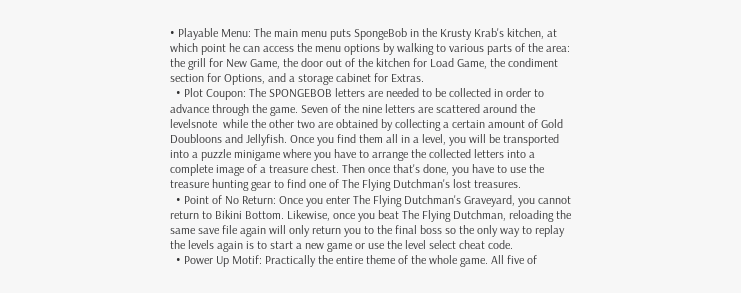• Playable Menu: The main menu puts SpongeBob in the Krusty Krab's kitchen, at which point he can access the menu options by walking to various parts of the area: the grill for New Game, the door out of the kitchen for Load Game, the condiment section for Options, and a storage cabinet for Extras.
  • Plot Coupon: The SPONGEBOB letters are needed to be collected in order to advance through the game. Seven of the nine letters are scattered around the levelsnote  while the other two are obtained by collecting a certain amount of Gold Doubloons and Jellyfish. Once you find them all in a level, you will be transported into a puzzle minigame where you have to arrange the collected letters into a complete image of a treasure chest. Then once that's done, you have to use the treasure hunting gear to find one of The Flying Dutchman's lost treasures.
  • Point of No Return: Once you enter The Flying Dutchman's Graveyard, you cannot return to Bikini Bottom. Likewise, once you beat The Flying Dutchman, reloading the same save file again will only return you to the final boss so the only way to replay the levels again is to start a new game or use the level select cheat code.
  • Power Up Motif: Practically the entire theme of the whole game. All five of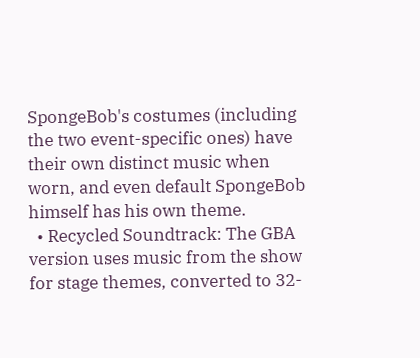SpongeBob's costumes (including the two event-specific ones) have their own distinct music when worn, and even default SpongeBob himself has his own theme.
  • Recycled Soundtrack: The GBA version uses music from the show for stage themes, converted to 32-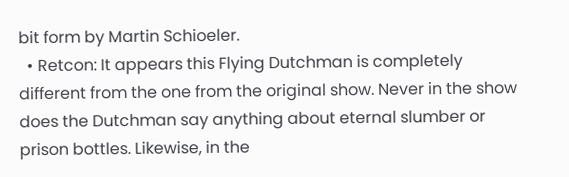bit form by Martin Schioeler.
  • Retcon: It appears this Flying Dutchman is completely different from the one from the original show. Never in the show does the Dutchman say anything about eternal slumber or prison bottles. Likewise, in the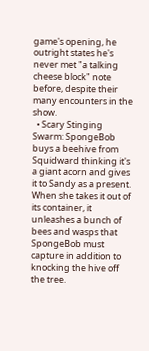game's opening, he outright states he's never met "a talking cheese block" note  before, despite their many encounters in the show.
  • Scary Stinging Swarm: SpongeBob buys a beehive from Squidward thinking it's a giant acorn and gives it to Sandy as a present. When she takes it out of its container, it unleashes a bunch of bees and wasps that SpongeBob must capture in addition to knocking the hive off the tree.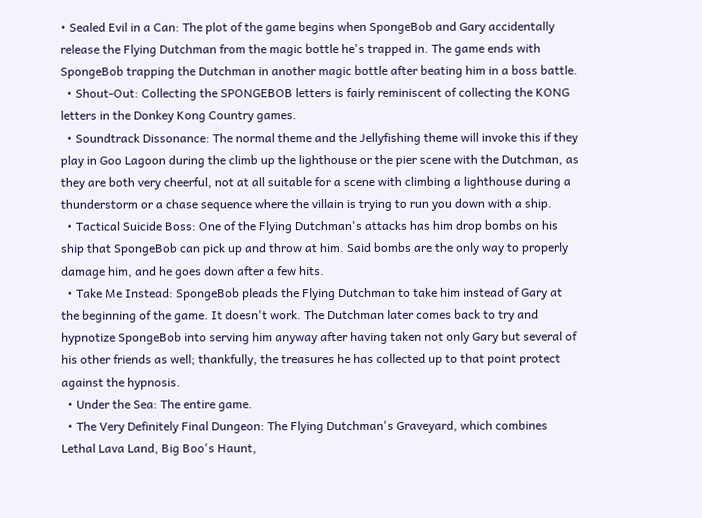• Sealed Evil in a Can: The plot of the game begins when SpongeBob and Gary accidentally release the Flying Dutchman from the magic bottle he's trapped in. The game ends with SpongeBob trapping the Dutchman in another magic bottle after beating him in a boss battle.
  • Shout-Out: Collecting the SPONGEBOB letters is fairly reminiscent of collecting the KONG letters in the Donkey Kong Country games.
  • Soundtrack Dissonance: The normal theme and the Jellyfishing theme will invoke this if they play in Goo Lagoon during the climb up the lighthouse or the pier scene with the Dutchman, as they are both very cheerful, not at all suitable for a scene with climbing a lighthouse during a thunderstorm or a chase sequence where the villain is trying to run you down with a ship.
  • Tactical Suicide Boss: One of the Flying Dutchman's attacks has him drop bombs on his ship that SpongeBob can pick up and throw at him. Said bombs are the only way to properly damage him, and he goes down after a few hits.
  • Take Me Instead: SpongeBob pleads the Flying Dutchman to take him instead of Gary at the beginning of the game. It doesn't work. The Dutchman later comes back to try and hypnotize SpongeBob into serving him anyway after having taken not only Gary but several of his other friends as well; thankfully, the treasures he has collected up to that point protect against the hypnosis.
  • Under the Sea: The entire game.
  • The Very Definitely Final Dungeon: The Flying Dutchman's Graveyard, which combines Lethal Lava Land, Big Boo's Haunt,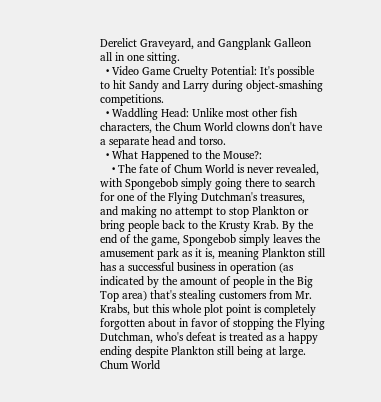Derelict Graveyard, and Gangplank Galleon all in one sitting.
  • Video Game Cruelty Potential: It's possible to hit Sandy and Larry during object-smashing competitions.
  • Waddling Head: Unlike most other fish characters, the Chum World clowns don't have a separate head and torso.
  • What Happened to the Mouse?:
    • The fate of Chum World is never revealed, with Spongebob simply going there to search for one of the Flying Dutchman's treasures, and making no attempt to stop Plankton or bring people back to the Krusty Krab. By the end of the game, Spongebob simply leaves the amusement park as it is, meaning Plankton still has a successful business in operation (as indicated by the amount of people in the Big Top area) that's stealing customers from Mr. Krabs, but this whole plot point is completely forgotten about in favor of stopping the Flying Dutchman, who's defeat is treated as a happy ending despite Plankton still being at large. Chum World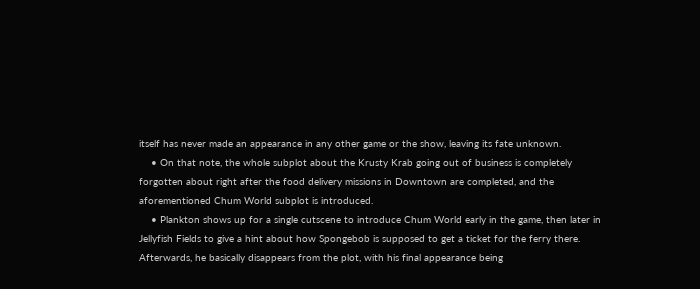itself has never made an appearance in any other game or the show, leaving its fate unknown.
    • On that note, the whole subplot about the Krusty Krab going out of business is completely forgotten about right after the food delivery missions in Downtown are completed, and the aforementioned Chum World subplot is introduced.
    • Plankton shows up for a single cutscene to introduce Chum World early in the game, then later in Jellyfish Fields to give a hint about how Spongebob is supposed to get a ticket for the ferry there. Afterwards, he basically disappears from the plot, with his final appearance being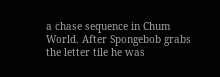a chase sequence in Chum World. After Spongebob grabs the letter tile he was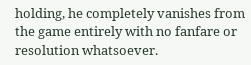holding, he completely vanishes from the game entirely with no fanfare or resolution whatsoever.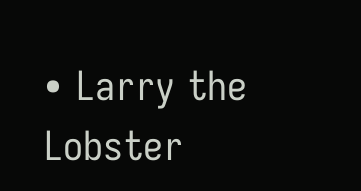• Larry the Lobster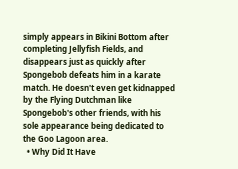simply appears in Bikini Bottom after completing Jellyfish Fields, and disappears just as quickly after Spongebob defeats him in a karate match. He doesn't even get kidnapped by the Flying Dutchman like Spongebob's other friends, with his sole appearance being dedicated to the Goo Lagoon area.
  • Why Did It Have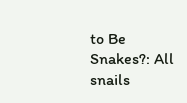to Be Snakes?: All snails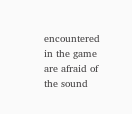encountered in the game are afraid of the sound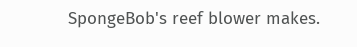SpongeBob's reef blower makes.